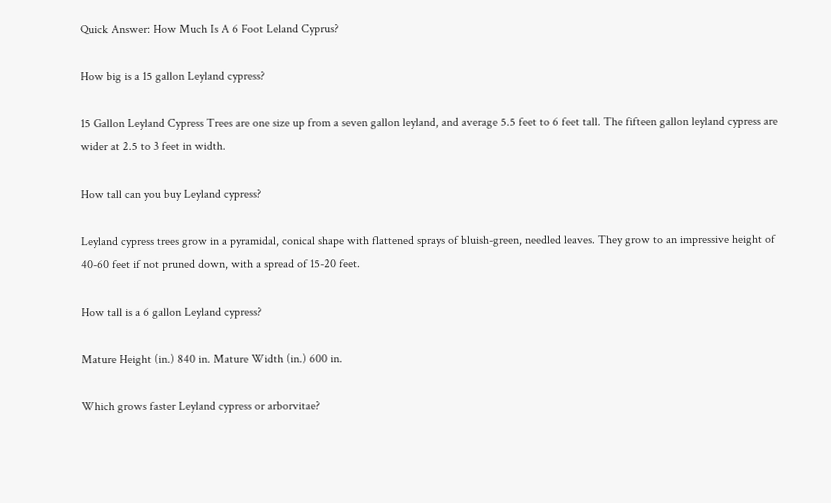Quick Answer: How Much Is A 6 Foot Leland Cyprus?

How big is a 15 gallon Leyland cypress?

15 Gallon Leyland Cypress Trees are one size up from a seven gallon leyland, and average 5.5 feet to 6 feet tall. The fifteen gallon leyland cypress are wider at 2.5 to 3 feet in width.

How tall can you buy Leyland cypress?

Leyland cypress trees grow in a pyramidal, conical shape with flattened sprays of bluish-green, needled leaves. They grow to an impressive height of 40-60 feet if not pruned down, with a spread of 15-20 feet.

How tall is a 6 gallon Leyland cypress?

Mature Height (in.) 840 in. Mature Width (in.) 600 in.

Which grows faster Leyland cypress or arborvitae?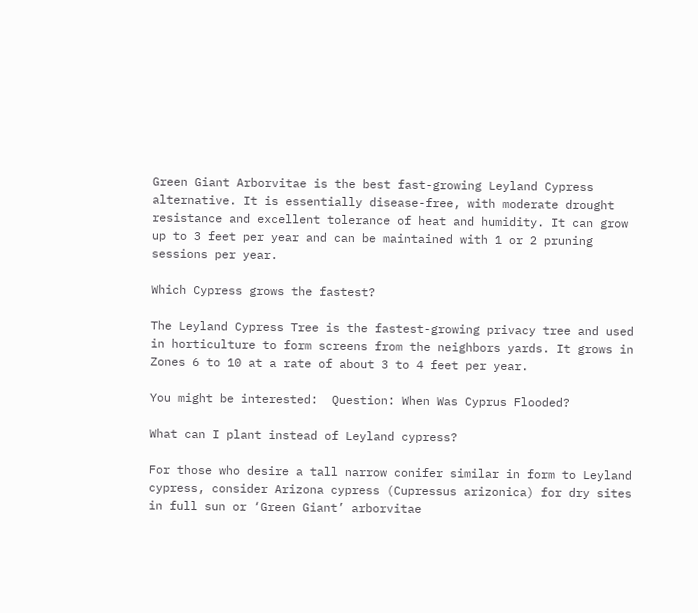Green Giant Arborvitae is the best fast-growing Leyland Cypress alternative. It is essentially disease-free, with moderate drought resistance and excellent tolerance of heat and humidity. It can grow up to 3 feet per year and can be maintained with 1 or 2 pruning sessions per year.

Which Cypress grows the fastest?

The Leyland Cypress Tree is the fastest-growing privacy tree and used in horticulture to form screens from the neighbors yards. It grows in Zones 6 to 10 at a rate of about 3 to 4 feet per year.

You might be interested:  Question: When Was Cyprus Flooded?

What can I plant instead of Leyland cypress?

For those who desire a tall narrow conifer similar in form to Leyland cypress, consider Arizona cypress (Cupressus arizonica) for dry sites in full sun or ‘Green Giant’ arborvitae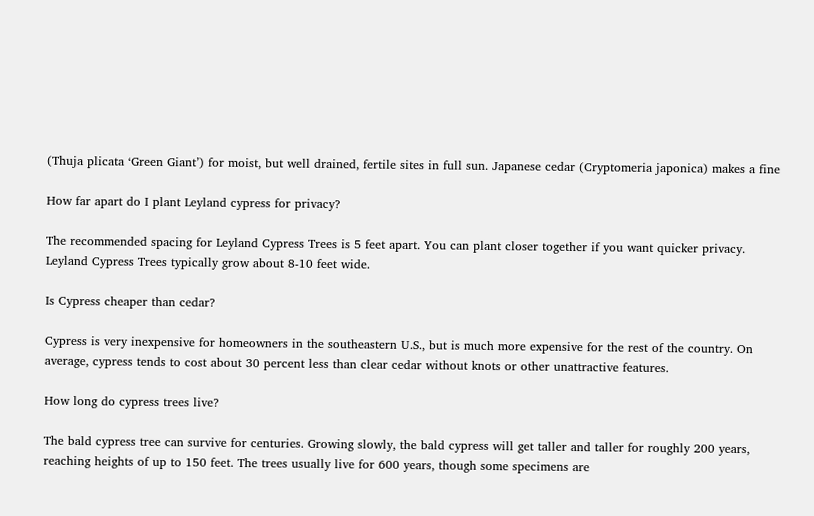(Thuja plicata ‘Green Giant’) for moist, but well drained, fertile sites in full sun. Japanese cedar (Cryptomeria japonica) makes a fine

How far apart do I plant Leyland cypress for privacy?

The recommended spacing for Leyland Cypress Trees is 5 feet apart. You can plant closer together if you want quicker privacy. Leyland Cypress Trees typically grow about 8-10 feet wide.

Is Cypress cheaper than cedar?

Cypress is very inexpensive for homeowners in the southeastern U.S., but is much more expensive for the rest of the country. On average, cypress tends to cost about 30 percent less than clear cedar without knots or other unattractive features.

How long do cypress trees live?

The bald cypress tree can survive for centuries. Growing slowly, the bald cypress will get taller and taller for roughly 200 years, reaching heights of up to 150 feet. The trees usually live for 600 years, though some specimens are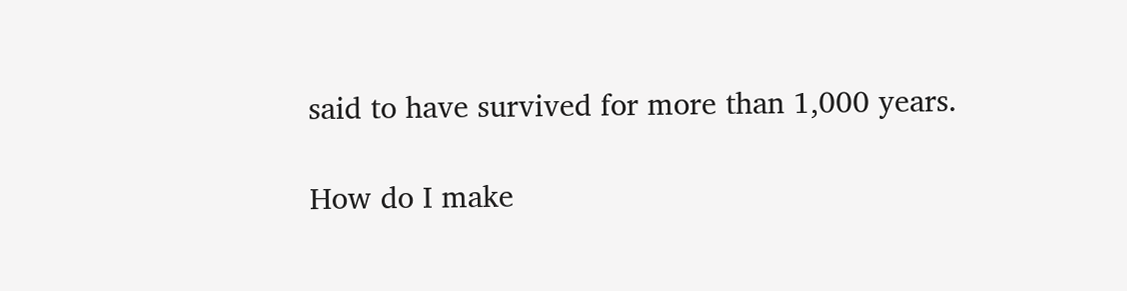said to have survived for more than 1,000 years.

How do I make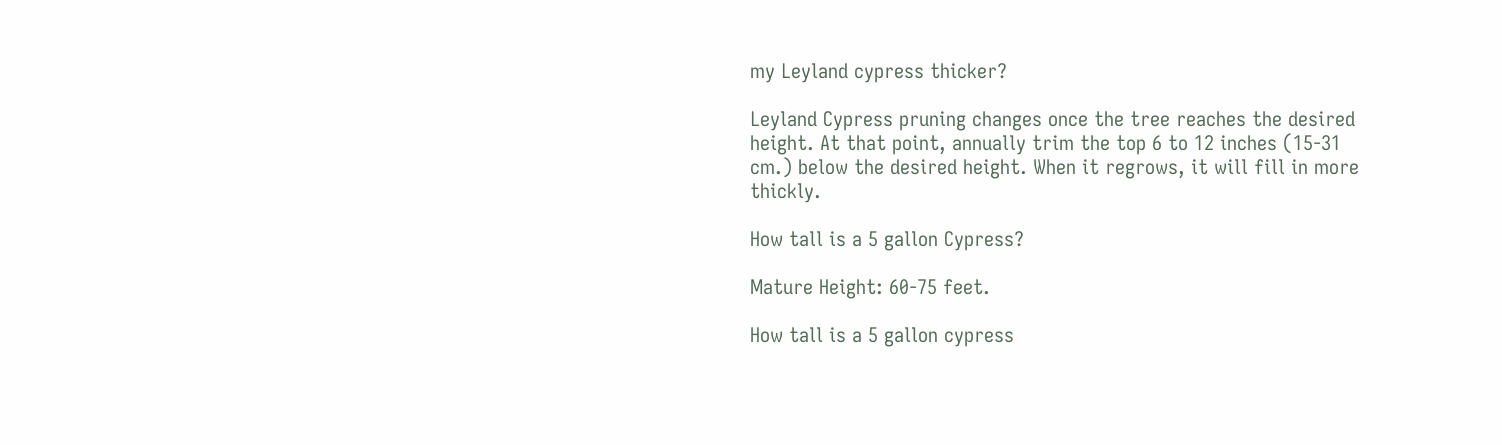my Leyland cypress thicker?

Leyland Cypress pruning changes once the tree reaches the desired height. At that point, annually trim the top 6 to 12 inches (15-31 cm.) below the desired height. When it regrows, it will fill in more thickly.

How tall is a 5 gallon Cypress?

Mature Height: 60-75 feet.

How tall is a 5 gallon cypress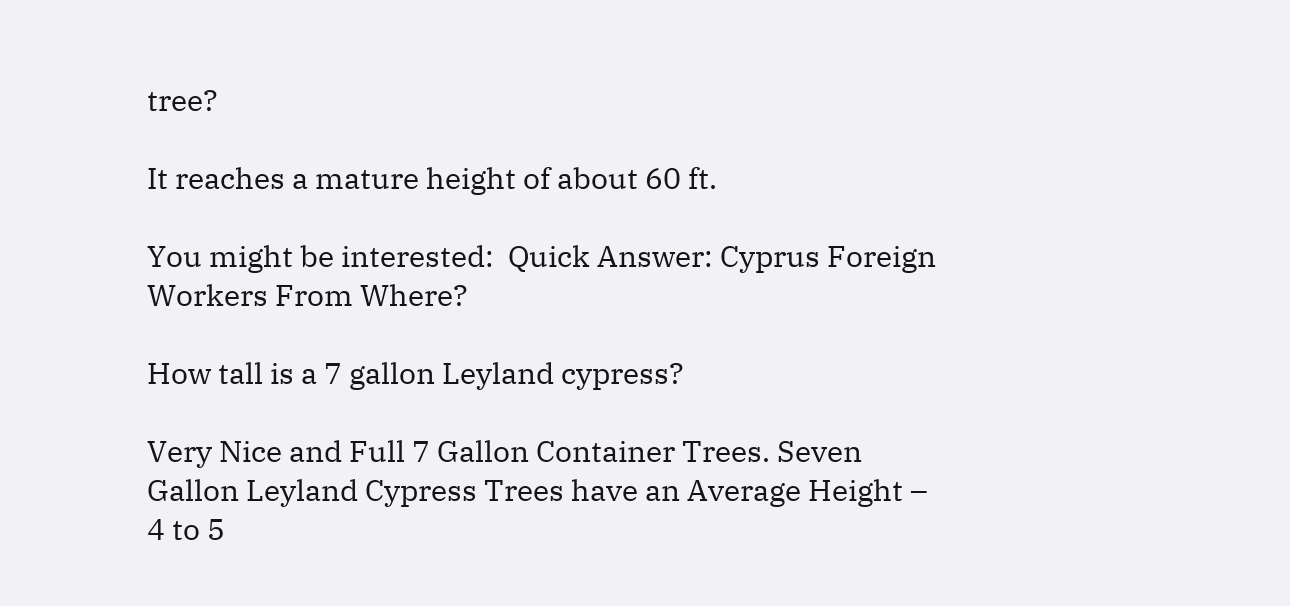tree?

It reaches a mature height of about 60 ft.

You might be interested:  Quick Answer: Cyprus Foreign Workers From Where?

How tall is a 7 gallon Leyland cypress?

Very Nice and Full 7 Gallon Container Trees. Seven Gallon Leyland Cypress Trees have an Average Height – 4 to 5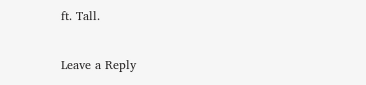ft. Tall.

Leave a Reply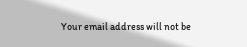Your email address will not be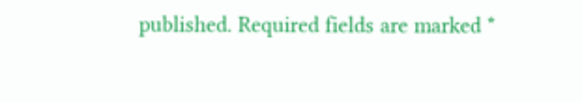published. Required fields are marked *